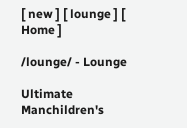[ new ] [ lounge ] [ Home ]

/lounge/ - Lounge

Ultimate Manchildren's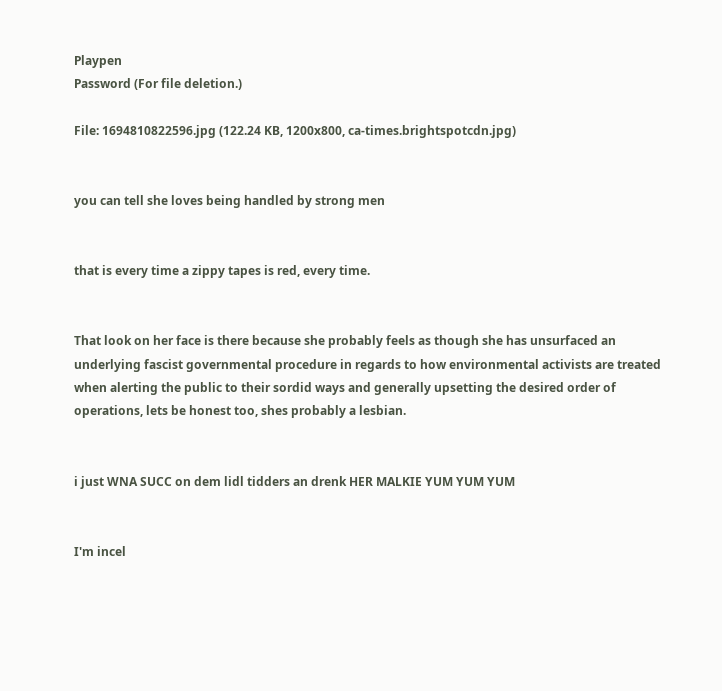Playpen
Password (For file deletion.)

File: 1694810822596.jpg (122.24 KB, 1200x800, ca-times.brightspotcdn.jpg)


you can tell she loves being handled by strong men


that is every time a zippy tapes is red, every time.


That look on her face is there because she probably feels as though she has unsurfaced an underlying fascist governmental procedure in regards to how environmental activists are treated when alerting the public to their sordid ways and generally upsetting the desired order of operations, lets be honest too, shes probably a lesbian.


i just WNA SUCC on dem lidl tidders an drenk HER MALKIE YUM YUM YUM


I'm incel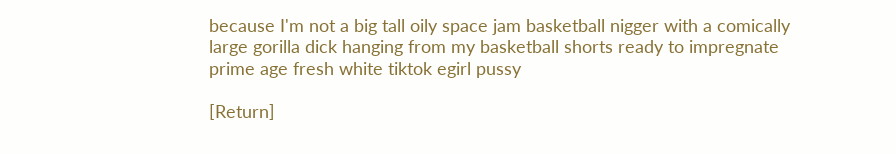because I'm not a big tall oily space jam basketball nigger with a comically large gorilla dick hanging from my basketball shorts ready to impregnate prime age fresh white tiktok egirl pussy

[Return]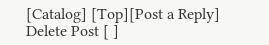[Catalog] [Top][Post a Reply]
Delete Post [ ]